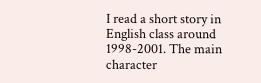I read a short story in English class around 1998-2001. The main character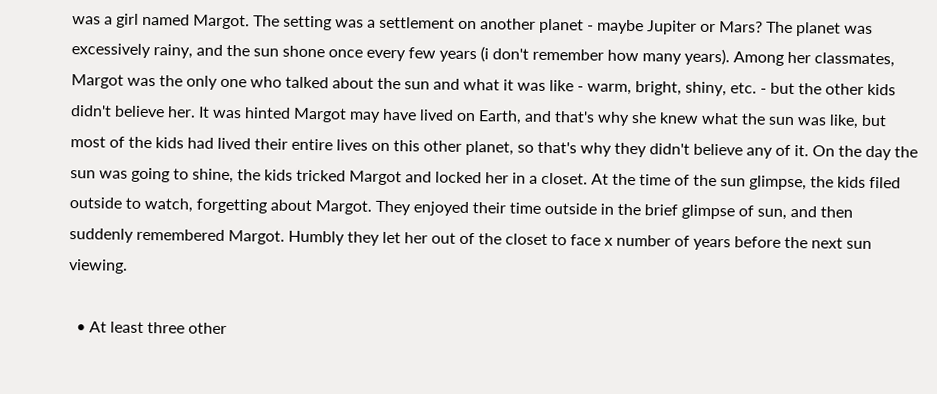was a girl named Margot. The setting was a settlement on another planet - maybe Jupiter or Mars? The planet was excessively rainy, and the sun shone once every few years (i don't remember how many years). Among her classmates, Margot was the only one who talked about the sun and what it was like - warm, bright, shiny, etc. - but the other kids didn't believe her. It was hinted Margot may have lived on Earth, and that's why she knew what the sun was like, but most of the kids had lived their entire lives on this other planet, so that's why they didn't believe any of it. On the day the sun was going to shine, the kids tricked Margot and locked her in a closet. At the time of the sun glimpse, the kids filed outside to watch, forgetting about Margot. They enjoyed their time outside in the brief glimpse of sun, and then suddenly remembered Margot. Humbly they let her out of the closet to face x number of years before the next sun viewing.

  • At least three other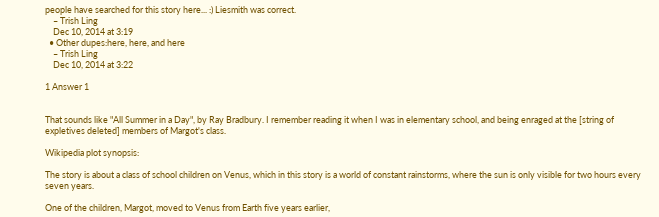people have searched for this story here... :) Liesmith was correct.
    – Trish Ling
    Dec 10, 2014 at 3:19
  • Other dupes:here, here, and here
    – Trish Ling
    Dec 10, 2014 at 3:22

1 Answer 1


That sounds like "All Summer in a Day", by Ray Bradbury. I remember reading it when I was in elementary school, and being enraged at the [string of expletives deleted] members of Margot's class.

Wikipedia plot synopsis:

The story is about a class of school children on Venus, which in this story is a world of constant rainstorms, where the sun is only visible for two hours every seven years.

One of the children, Margot, moved to Venus from Earth five years earlier,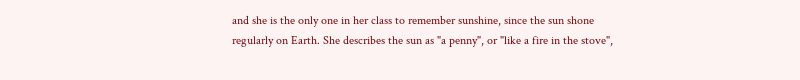and she is the only one in her class to remember sunshine, since the sun shone regularly on Earth. She describes the sun as "a penny", or "like a fire in the stove",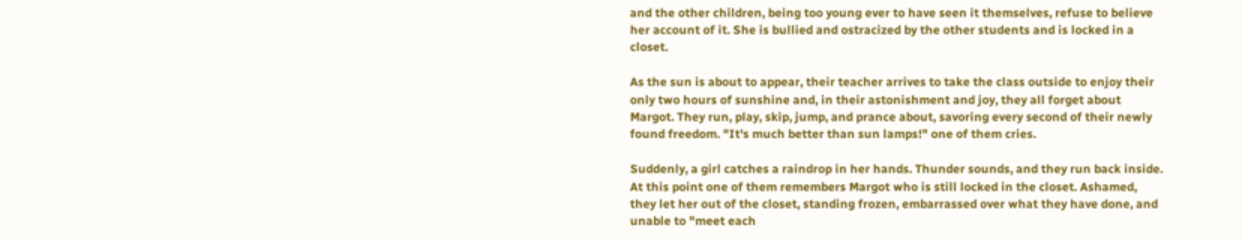and the other children, being too young ever to have seen it themselves, refuse to believe her account of it. She is bullied and ostracized by the other students and is locked in a closet.

As the sun is about to appear, their teacher arrives to take the class outside to enjoy their only two hours of sunshine and, in their astonishment and joy, they all forget about Margot. They run, play, skip, jump, and prance about, savoring every second of their newly found freedom. "It's much better than sun lamps!" one of them cries.

Suddenly, a girl catches a raindrop in her hands. Thunder sounds, and they run back inside. At this point one of them remembers Margot who is still locked in the closet. Ashamed, they let her out of the closet, standing frozen, embarrassed over what they have done, and unable to "meet each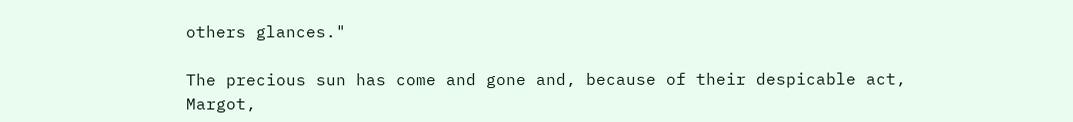others glances."

The precious sun has come and gone and, because of their despicable act, Margot,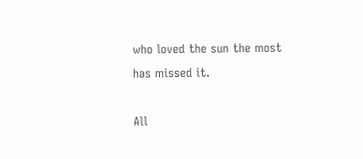who loved the sun the most has missed it.

All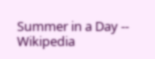Summer in a Day -- Wikipedia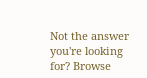Not the answer you're looking for? Browse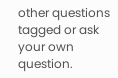other questions tagged or ask your own question.